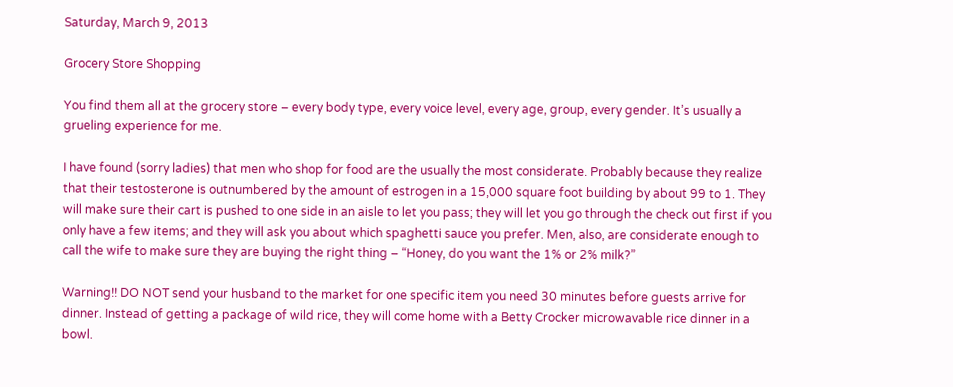Saturday, March 9, 2013

Grocery Store Shopping

You find them all at the grocery store – every body type, every voice level, every age, group, every gender. It’s usually a grueling experience for me.

I have found (sorry ladies) that men who shop for food are the usually the most considerate. Probably because they realize that their testosterone is outnumbered by the amount of estrogen in a 15,000 square foot building by about 99 to 1. They will make sure their cart is pushed to one side in an aisle to let you pass; they will let you go through the check out first if you only have a few items; and they will ask you about which spaghetti sauce you prefer. Men, also, are considerate enough to call the wife to make sure they are buying the right thing – “Honey, do you want the 1% or 2% milk?”

Warning!! DO NOT send your husband to the market for one specific item you need 30 minutes before guests arrive for dinner. Instead of getting a package of wild rice, they will come home with a Betty Crocker microwavable rice dinner in a bowl.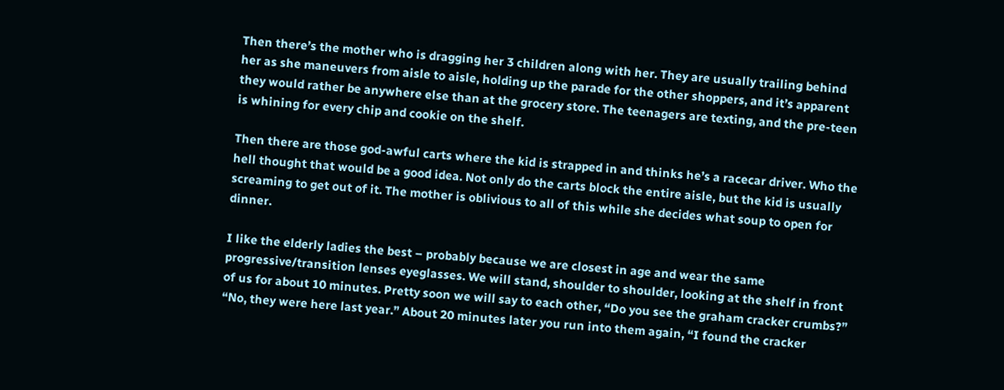Then there’s the mother who is dragging her 3 children along with her. They are usually trailing behind her as she maneuvers from aisle to aisle, holding up the parade for the other shoppers, and it’s apparent they would rather be anywhere else than at the grocery store. The teenagers are texting, and the pre-teen is whining for every chip and cookie on the shelf.

Then there are those god-awful carts where the kid is strapped in and thinks he’s a racecar driver. Who the hell thought that would be a good idea. Not only do the carts block the entire aisle, but the kid is usually screaming to get out of it. The mother is oblivious to all of this while she decides what soup to open for dinner.

I like the elderly ladies the best – probably because we are closest in age and wear the same progressive/transition lenses eyeglasses. We will stand, shoulder to shoulder, looking at the shelf in front of us for about 10 minutes. Pretty soon we will say to each other, “Do you see the graham cracker crumbs?” “No, they were here last year.” About 20 minutes later you run into them again, “I found the cracker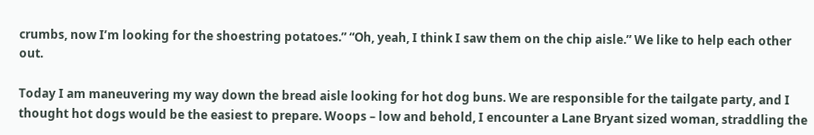crumbs, now I’m looking for the shoestring potatoes.” “Oh, yeah, I think I saw them on the chip aisle.” We like to help each other out.

Today I am maneuvering my way down the bread aisle looking for hot dog buns. We are responsible for the tailgate party, and I thought hot dogs would be the easiest to prepare. Woops – low and behold, I encounter a Lane Bryant sized woman, straddling the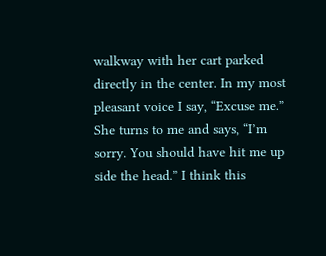walkway with her cart parked directly in the center. In my most pleasant voice I say, “Excuse me.” She turns to me and says, “I’m sorry. You should have hit me up side the head.” I think this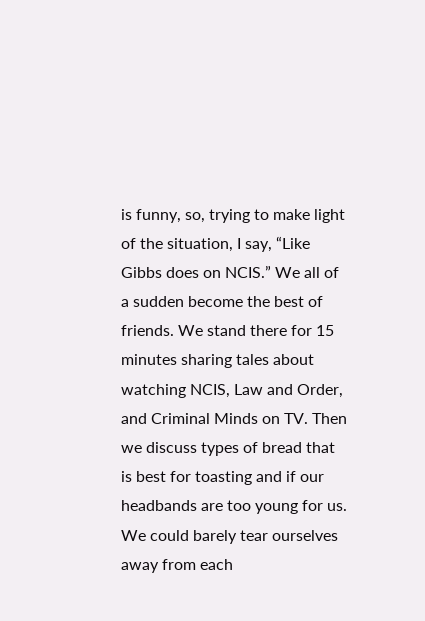is funny, so, trying to make light of the situation, I say, “Like Gibbs does on NCIS.” We all of a sudden become the best of friends. We stand there for 15 minutes sharing tales about watching NCIS, Law and Order, and Criminal Minds on TV. Then we discuss types of bread that is best for toasting and if our headbands are too young for us. We could barely tear ourselves away from each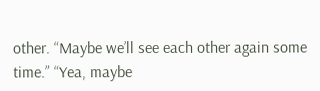other. “Maybe we’ll see each other again some time.” “Yea, maybe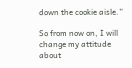down the cookie aisle.”

So from now on, I will change my attitude about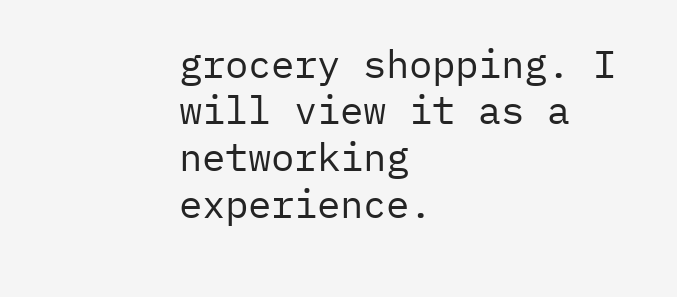grocery shopping. I will view it as a networking experience.